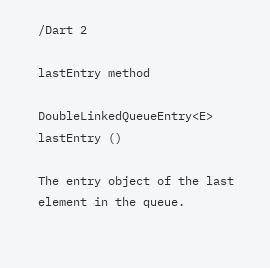/Dart 2

lastEntry method

DoubleLinkedQueueEntry<E> lastEntry ()

The entry object of the last element in the queue.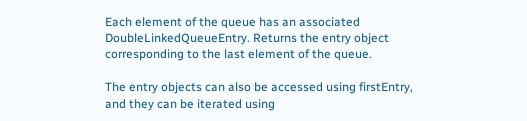Each element of the queue has an associated DoubleLinkedQueueEntry. Returns the entry object corresponding to the last element of the queue.

The entry objects can also be accessed using firstEntry, and they can be iterated using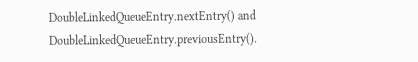DoubleLinkedQueueEntry.nextEntry() and DoubleLinkedQueueEntry.previousEntry().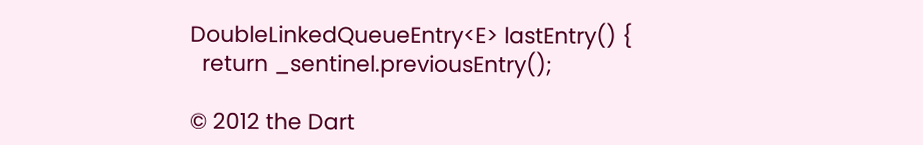DoubleLinkedQueueEntry<E> lastEntry() {
  return _sentinel.previousEntry();

© 2012 the Dart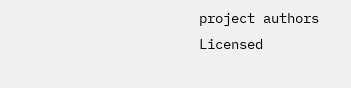project authors
Licensed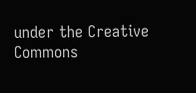under the Creative Commons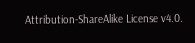Attribution-ShareAlike License v4.0.